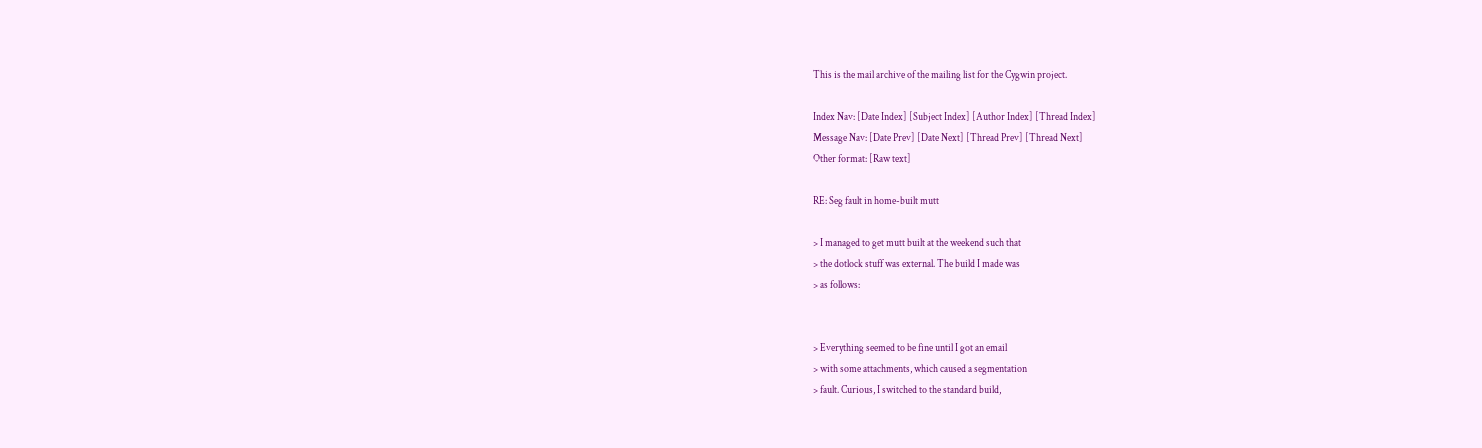This is the mail archive of the mailing list for the Cygwin project.

Index Nav: [Date Index] [Subject Index] [Author Index] [Thread Index]
Message Nav: [Date Prev] [Date Next] [Thread Prev] [Thread Next]
Other format: [Raw text]

RE: Seg fault in home-built mutt

> I managed to get mutt built at the weekend such that
> the dotlock stuff was external. The build I made was
> as follows:


> Everything seemed to be fine until I got an email
> with some attachments, which caused a segmentation
> fault. Curious, I switched to the standard build,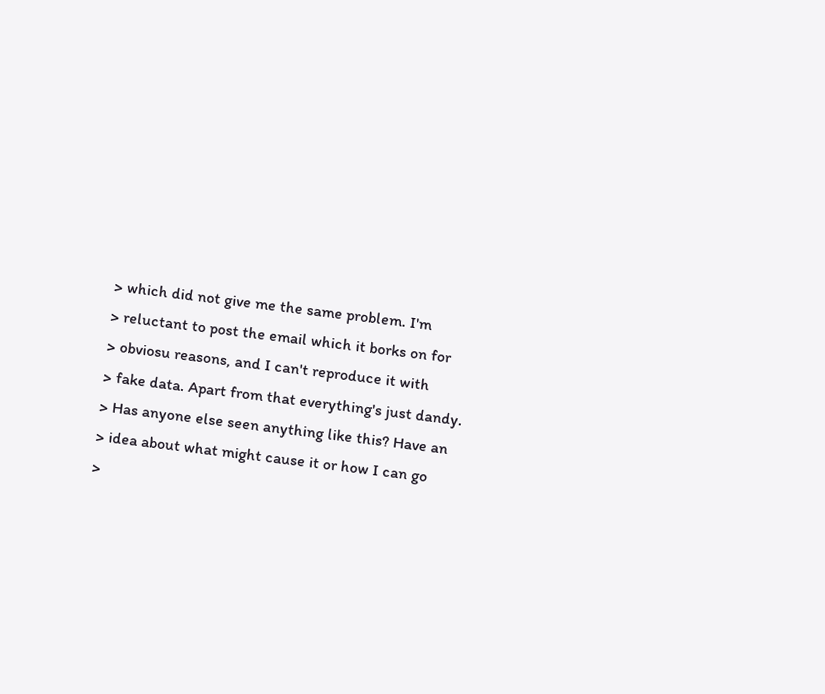> which did not give me the same problem. I'm
> reluctant to post the email which it borks on for
> obviosu reasons, and I can't reproduce it with
> fake data. Apart from that everything's just dandy.
> Has anyone else seen anything like this? Have an
> idea about what might cause it or how I can go
>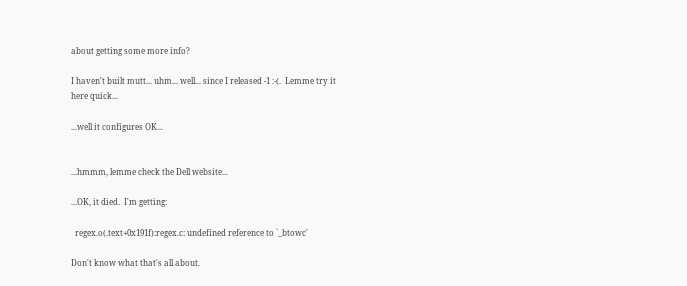about getting some more info?

I haven't built mutt... uhm... well... since I released -1 :-(.  Lemme try it
here quick...

...well it configures OK...


...hmmm, lemme check the Dell website...

...OK, it died.  I'm getting:

  regex.o(.text+0x191f):regex.c: undefined reference to `_btowc'

Don't know what that's all about.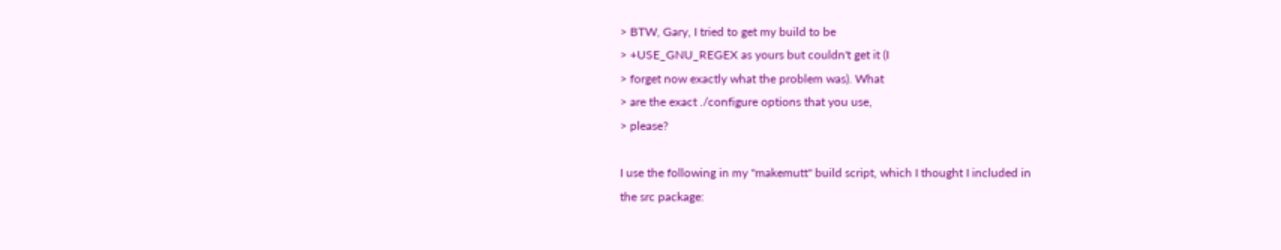> BTW, Gary, I tried to get my build to be
> +USE_GNU_REGEX as yours but couldn't get it (I
> forget now exactly what the problem was). What
> are the exact ./configure options that you use,
> please?

I use the following in my "makemutt" build script, which I thought I included in
the src package: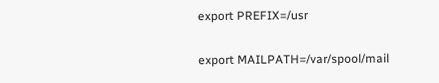export PREFIX=/usr

export MAILPATH=/var/spool/mail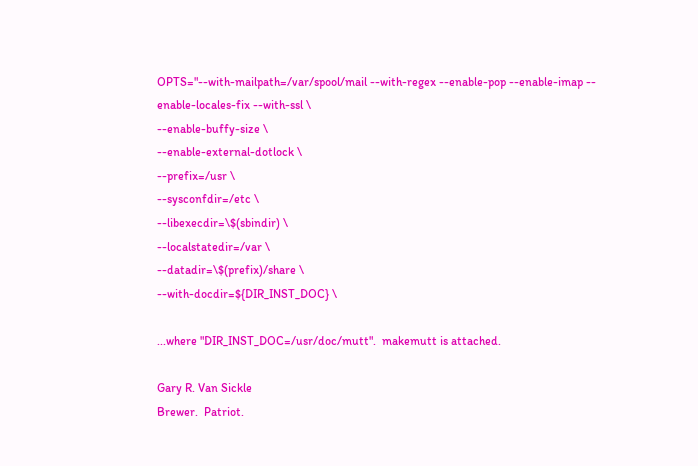OPTS="--with-mailpath=/var/spool/mail --with-regex --enable-pop --enable-imap --
enable-locales-fix --with-ssl \
--enable-buffy-size \
--enable-external-dotlock \
--prefix=/usr \
--sysconfdir=/etc \
--libexecdir=\$(sbindir) \
--localstatedir=/var \
--datadir=\$(prefix)/share \
--with-docdir=${DIR_INST_DOC} \

...where "DIR_INST_DOC=/usr/doc/mutt".  makemutt is attached.

Gary R. Van Sickle
Brewer.  Patriot.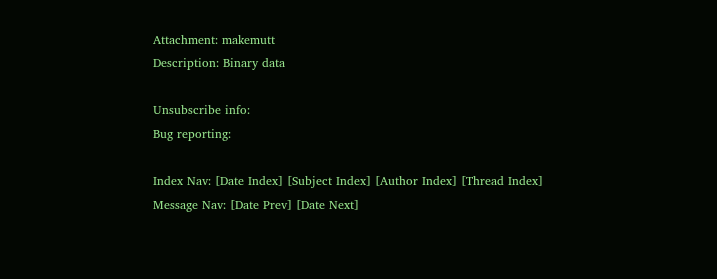Attachment: makemutt
Description: Binary data

Unsubscribe info:
Bug reporting:

Index Nav: [Date Index] [Subject Index] [Author Index] [Thread Index]
Message Nav: [Date Prev] [Date Next]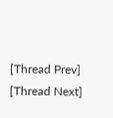[Thread Prev] [Thread Next]